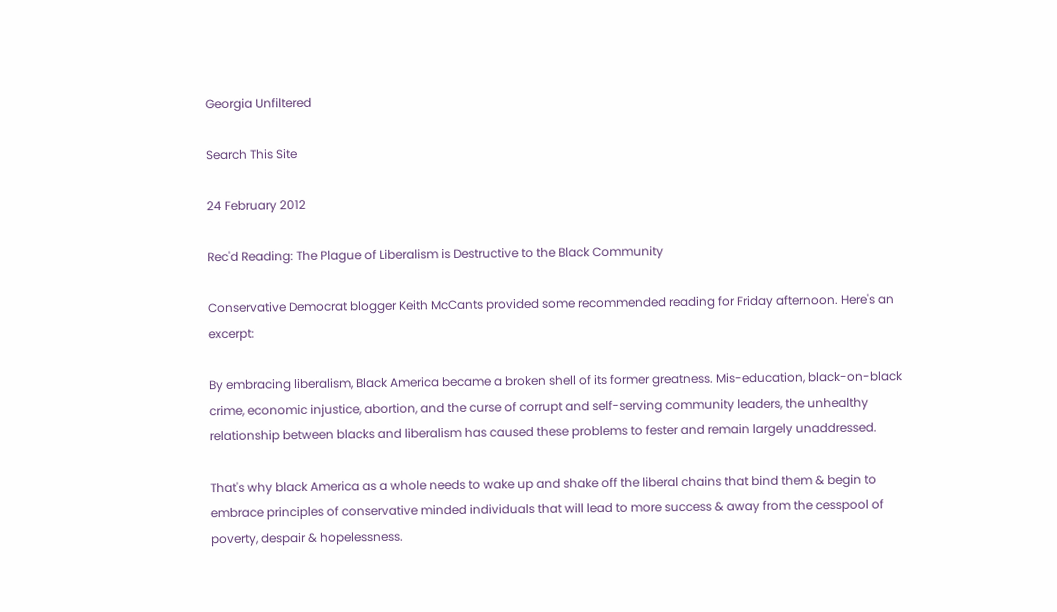Georgia Unfiltered

Search This Site

24 February 2012

Rec'd Reading: The Plague of Liberalism is Destructive to the Black Community

Conservative Democrat blogger Keith McCants provided some recommended reading for Friday afternoon. Here's an excerpt:

By embracing liberalism, Black America became a broken shell of its former greatness. Mis-education, black-on-black crime, economic injustice, abortion, and the curse of corrupt and self-serving community leaders, the unhealthy relationship between blacks and liberalism has caused these problems to fester and remain largely unaddressed.

That's why black America as a whole needs to wake up and shake off the liberal chains that bind them & begin to embrace principles of conservative minded individuals that will lead to more success & away from the cesspool of poverty, despair & hopelessness.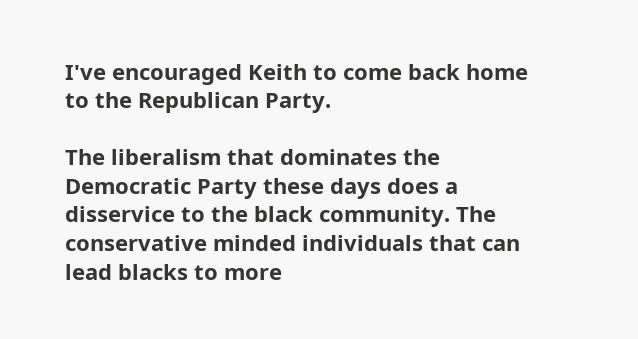I've encouraged Keith to come back home to the Republican Party.

The liberalism that dominates the Democratic Party these days does a disservice to the black community. The conservative minded individuals that can lead blacks to more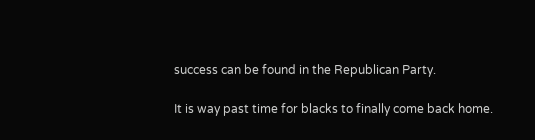success can be found in the Republican Party.

It is way past time for blacks to finally come back home.